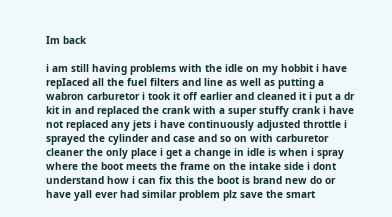Im back

i am still having problems with the idle on my hobbit i have repIaced all the fuel filters and line as well as putting a wabron carburetor i took it off earlier and cleaned it i put a dr kit in and replaced the crank with a super stuffy crank i have not replaced any jets i have continuously adjusted throttle i sprayed the cylinder and case and so on with carburetor cleaner the only place i get a change in idle is when i spray where the boot meets the frame on the intake side i dont understand how i can fix this the boot is brand new do or have yall ever had similar problem plz save the smart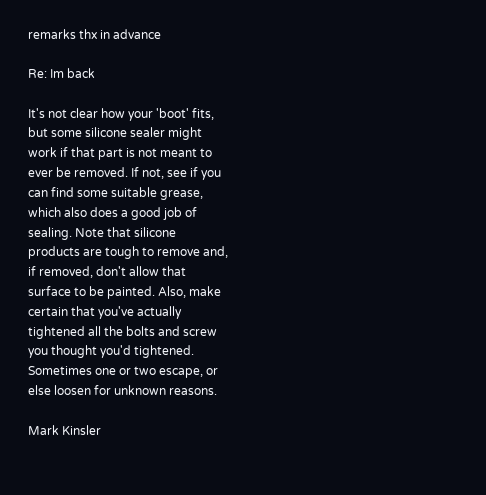remarks thx in advance

Re: Im back

It's not clear how your 'boot' fits, but some silicone sealer might work if that part is not meant to ever be removed. If not, see if you can find some suitable grease, which also does a good job of sealing. Note that silicone products are tough to remove and, if removed, don't allow that surface to be painted. Also, make certain that you've actually tightened all the bolts and screw you thought you'd tightened. Sometimes one or two escape, or else loosen for unknown reasons.

Mark Kinsler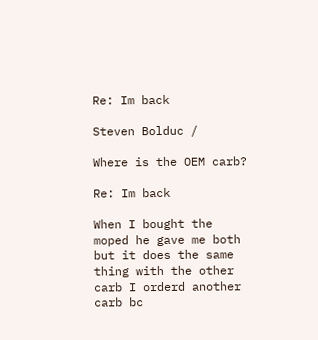Re: Im back

Steven Bolduc /

Where is the OEM carb?

Re: Im back

When I bought the moped he gave me both but it does the same thing with the other carb I orderd another carb bc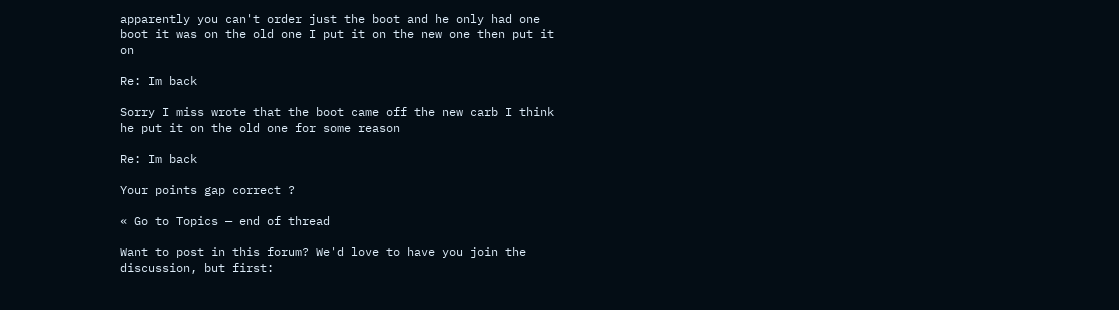apparently you can't order just the boot and he only had one boot it was on the old one I put it on the new one then put it on

Re: Im back

Sorry I miss wrote that the boot came off the new carb I think he put it on the old one for some reason

Re: Im back

Your points gap correct ?

« Go to Topics — end of thread

Want to post in this forum? We'd love to have you join the discussion, but first: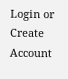Login or Create Account